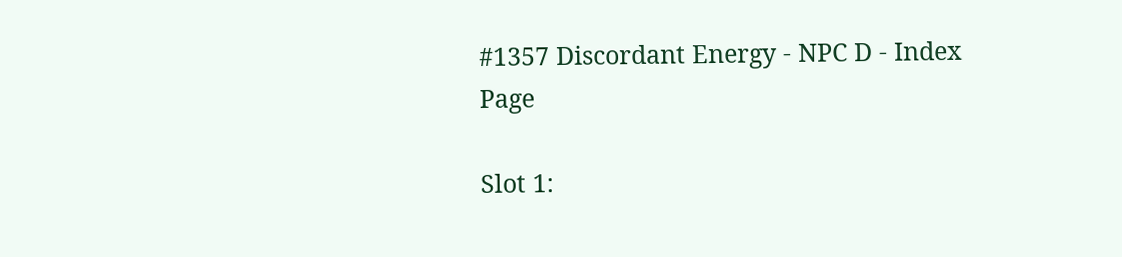#1357 Discordant Energy - NPC D - Index Page

Slot 1: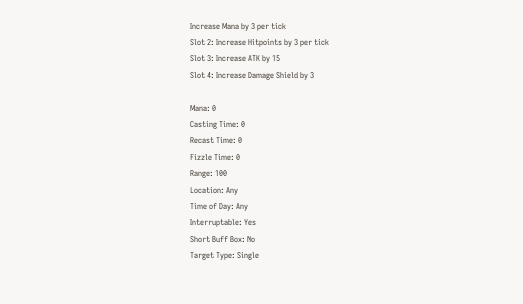Increase Mana by 3 per tick
Slot 2: Increase Hitpoints by 3 per tick
Slot 3: Increase ATK by 15
Slot 4: Increase Damage Shield by 3

Mana: 0
Casting Time: 0
Recast Time: 0
Fizzle Time: 0
Range: 100
Location: Any
Time of Day: Any
Interruptable: Yes
Short Buff Box: No
Target Type: Single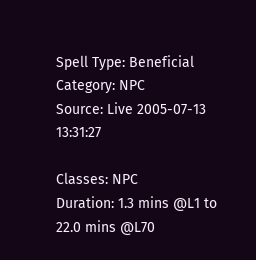Spell Type: Beneficial
Category: NPC
Source: Live 2005-07-13 13:31:27

Classes: NPC
Duration: 1.3 mins @L1 to 22.0 mins @L70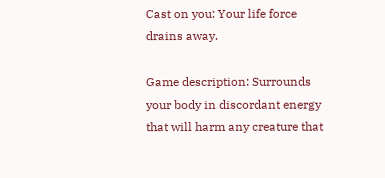Cast on you: Your life force drains away.

Game description: Surrounds your body in discordant energy that will harm any creature that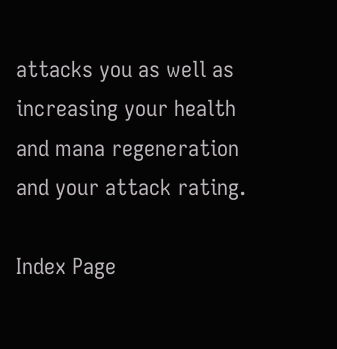attacks you as well as increasing your health and mana regeneration and your attack rating.

Index Page